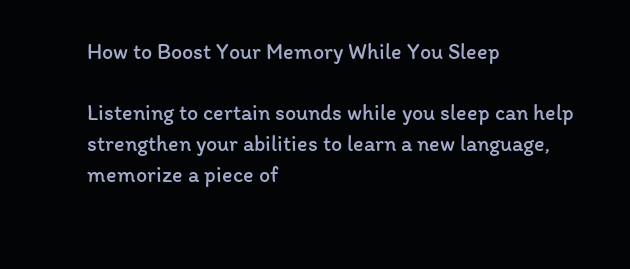How to Boost Your Memory While You Sleep

Listening to certain sounds while you sleep can help strengthen your abilities to learn a new language, memorize a piece of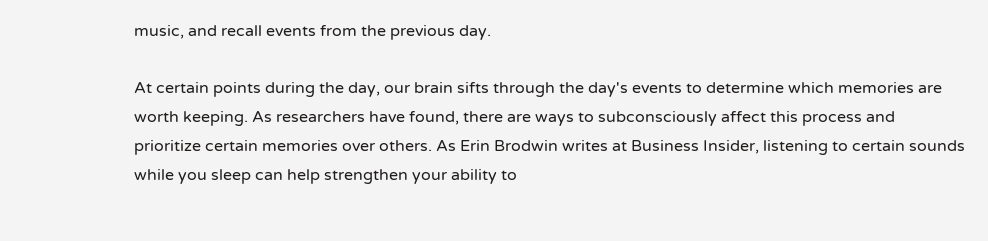music, and recall events from the previous day.

At certain points during the day, our brain sifts through the day's events to determine which memories are worth keeping. As researchers have found, there are ways to subconsciously affect this process and prioritize certain memories over others. As Erin Brodwin writes at Business Insider, listening to certain sounds while you sleep can help strengthen your ability to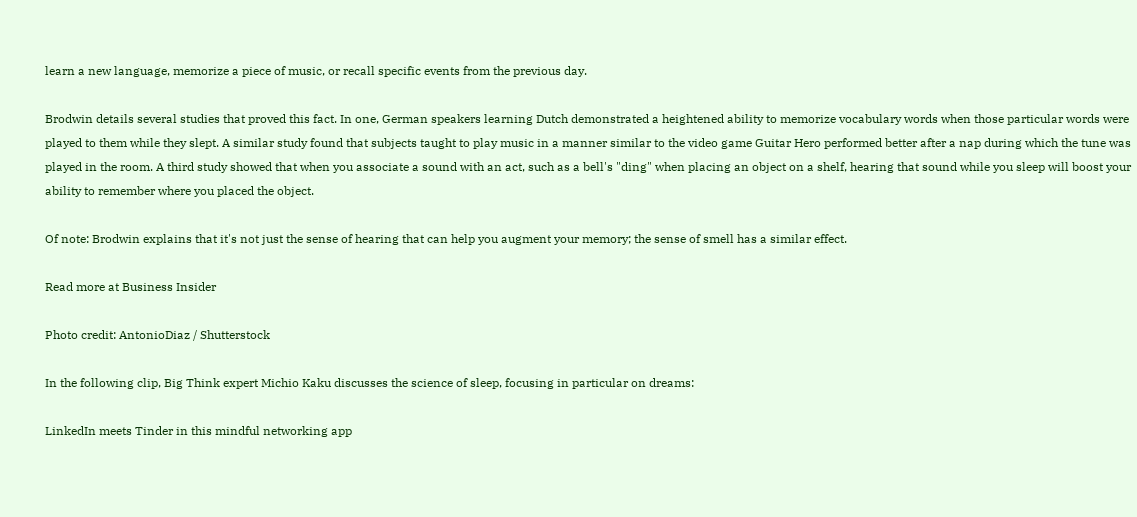learn a new language, memorize a piece of music, or recall specific events from the previous day.

Brodwin details several studies that proved this fact. In one, German speakers learning Dutch demonstrated a heightened ability to memorize vocabulary words when those particular words were played to them while they slept. A similar study found that subjects taught to play music in a manner similar to the video game Guitar Hero performed better after a nap during which the tune was played in the room. A third study showed that when you associate a sound with an act, such as a bell's "ding" when placing an object on a shelf, hearing that sound while you sleep will boost your ability to remember where you placed the object.

Of note: Brodwin explains that it's not just the sense of hearing that can help you augment your memory; the sense of smell has a similar effect.

Read more at Business Insider

Photo credit: AntonioDiaz / Shutterstock

In the following clip, Big Think expert Michio Kaku discusses the science of sleep, focusing in particular on dreams:

LinkedIn meets Tinder in this mindful networking app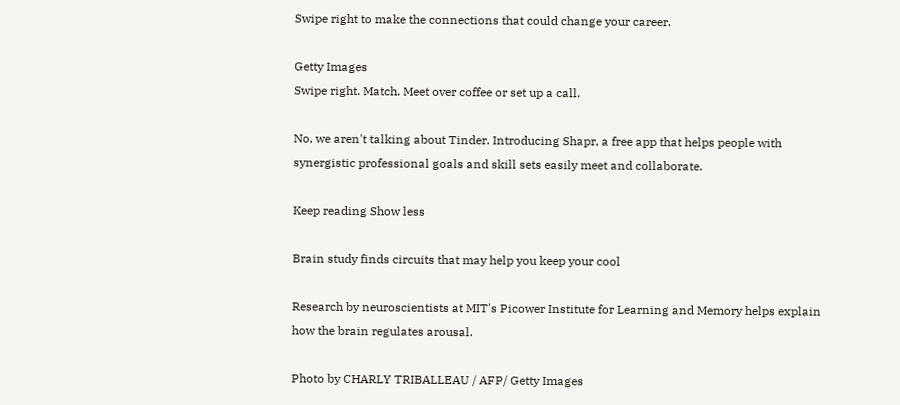Swipe right to make the connections that could change your career.

Getty Images
Swipe right. Match. Meet over coffee or set up a call.

No, we aren't talking about Tinder. Introducing Shapr, a free app that helps people with synergistic professional goals and skill sets easily meet and collaborate.

Keep reading Show less

Brain study finds circuits that may help you keep your cool

Research by neuroscientists at MIT's Picower Institute for Learning and Memory helps explain how the brain regulates arousal.

Photo by CHARLY TRIBALLEAU / AFP/ Getty Images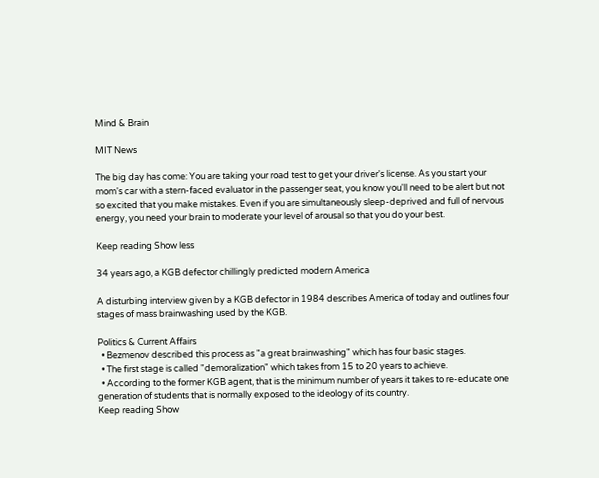Mind & Brain

MIT News

The big day has come: You are taking your road test to get your driver's license. As you start your mom's car with a stern-faced evaluator in the passenger seat, you know you'll need to be alert but not so excited that you make mistakes. Even if you are simultaneously sleep-deprived and full of nervous energy, you need your brain to moderate your level of arousal so that you do your best.

Keep reading Show less

34 years ago, a KGB defector chillingly predicted modern America

A disturbing interview given by a KGB defector in 1984 describes America of today and outlines four stages of mass brainwashing used by the KGB.

Politics & Current Affairs
  • Bezmenov described this process as "a great brainwashing" which has four basic stages.
  • The first stage is called "demoralization" which takes from 15 to 20 years to achieve.
  • According to the former KGB agent, that is the minimum number of years it takes to re-educate one generation of students that is normally exposed to the ideology of its country.
Keep reading Show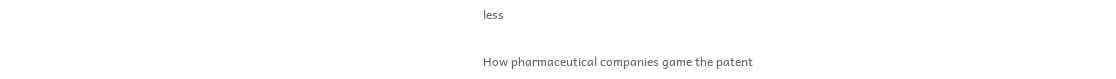less

How pharmaceutical companies game the patent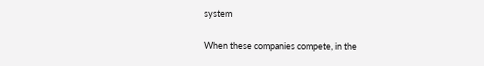system

When these companies compete, in the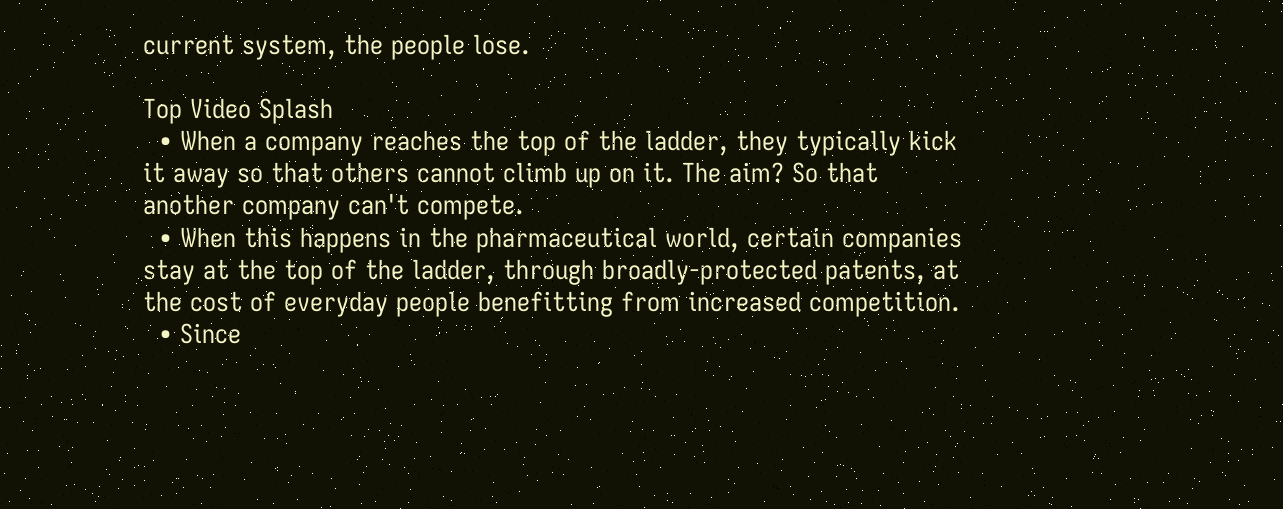current system, the people lose.

Top Video Splash
  • When a company reaches the top of the ladder, they typically kick it away so that others cannot climb up on it. The aim? So that another company can't compete.
  • When this happens in the pharmaceutical world, certain companies stay at the top of the ladder, through broadly-protected patents, at the cost of everyday people benefitting from increased competition.
  • Since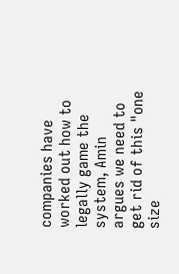companies have worked out how to legally game the system, Amin argues we need to get rid of this "one size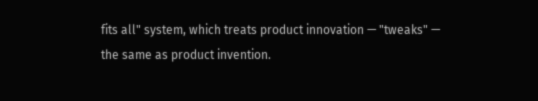fits all" system, which treats product innovation — "tweaks" — the same as product invention.